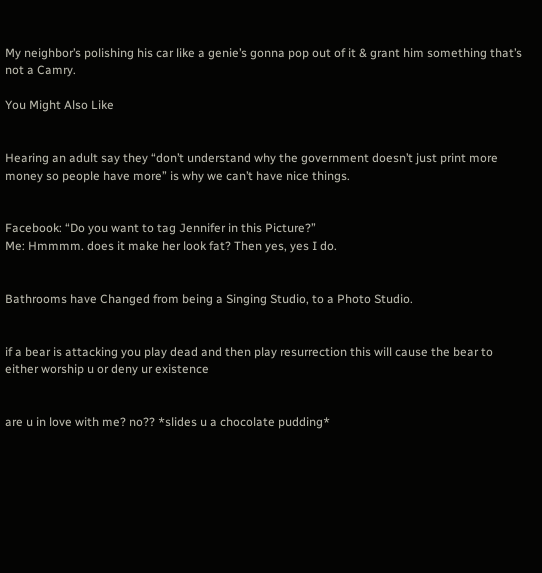My neighbor’s polishing his car like a genie’s gonna pop out of it & grant him something that’s not a Camry.

You Might Also Like


Hearing an adult say they “don’t understand why the government doesn’t just print more money so people have more” is why we can’t have nice things.


Facebook: “Do you want to tag Jennifer in this Picture?”
Me: Hmmmm. does it make her look fat? Then yes, yes I do.


Bathrooms have Changed from being a Singing Studio, to a Photo Studio.


if a bear is attacking you play dead and then play resurrection this will cause the bear to either worship u or deny ur existence


are u in love with me? no?? *slides u a chocolate pudding*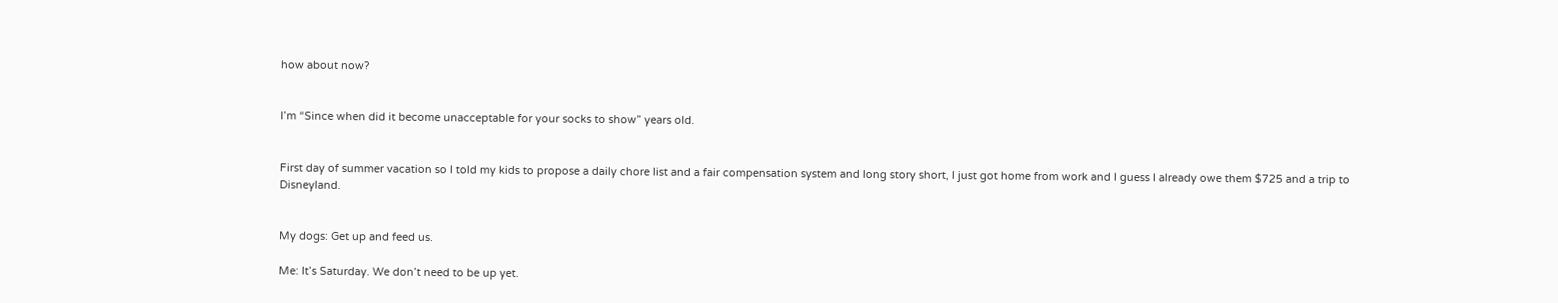how about now?


I’m “Since when did it become unacceptable for your socks to show” years old.


First day of summer vacation so I told my kids to propose a daily chore list and a fair compensation system and long story short, I just got home from work and I guess I already owe them $725 and a trip to Disneyland.


My dogs: Get up and feed us.

Me: It’s Saturday. We don’t need to be up yet.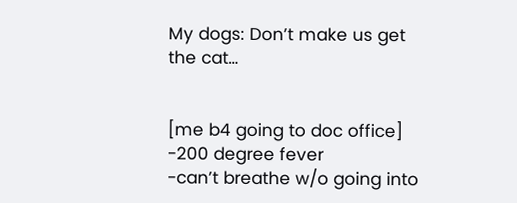My dogs: Don’t make us get the cat…


[me b4 going to doc office]
-200 degree fever
-can’t breathe w/o going into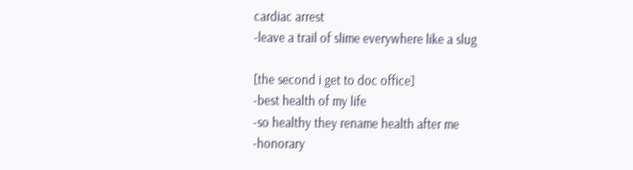cardiac arrest
-leave a trail of slime everywhere like a slug

[the second i get to doc office]
-best health of my life
-so healthy they rename health after me
-honorary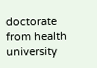doctorate from health university